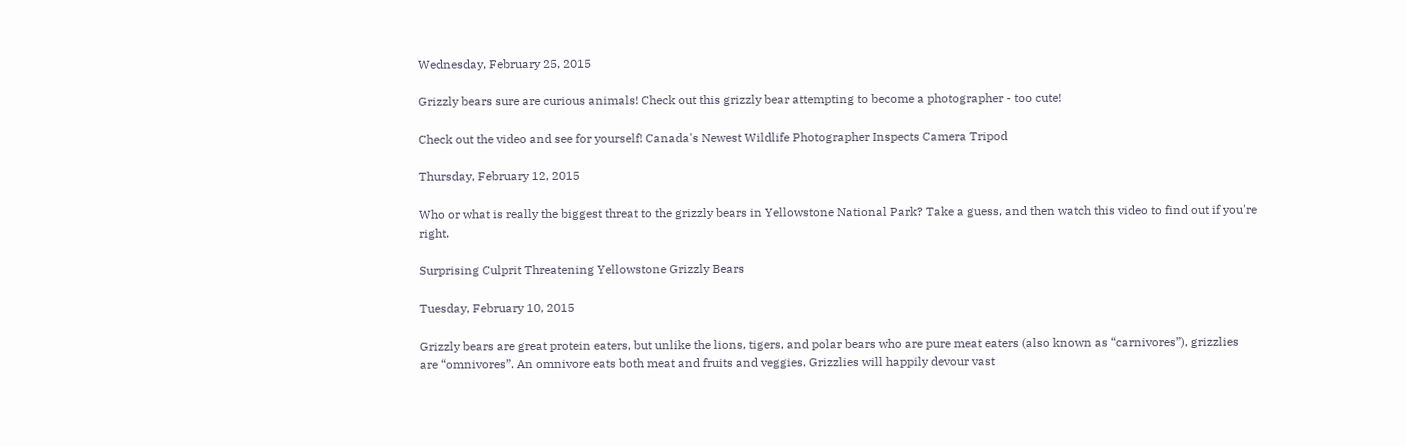Wednesday, February 25, 2015

Grizzly bears sure are curious animals! Check out this grizzly bear attempting to become a photographer - too cute!

Check out the video and see for yourself! Canada's Newest Wildlife Photographer Inspects Camera Tripod

Thursday, February 12, 2015

Who or what is really the biggest threat to the grizzly bears in Yellowstone National Park? Take a guess, and then watch this video to find out if you're right.

Surprising Culprit Threatening Yellowstone Grizzly Bears

Tuesday, February 10, 2015

Grizzly bears are great protein eaters, but unlike the lions, tigers, and polar bears who are pure meat eaters (also known as “carnivores”), grizzlies are “omnivores”. An omnivore eats both meat and fruits and veggies. Grizzlies will happily devour vast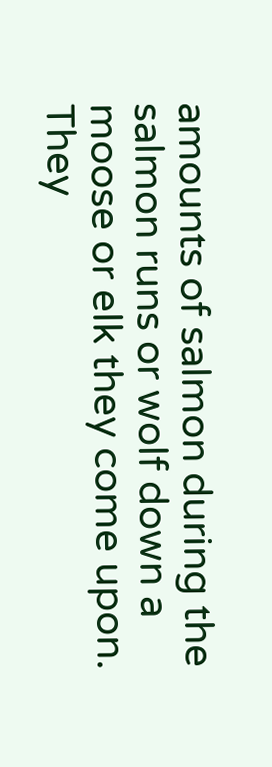amounts of salmon during the salmon runs or wolf down a moose or elk they come upon. They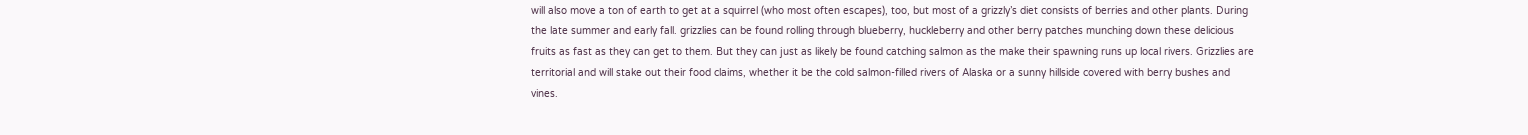will also move a ton of earth to get at a squirrel (who most often escapes), too, but most of a grizzly’s diet consists of berries and other plants. During the late summer and early fall. grizzlies can be found rolling through blueberry, huckleberry and other berry patches munching down these delicious fruits as fast as they can get to them. But they can just as likely be found catching salmon as the make their spawning runs up local rivers. Grizzlies are territorial and will stake out their food claims, whether it be the cold salmon-filled rivers of Alaska or a sunny hillside covered with berry bushes and vines.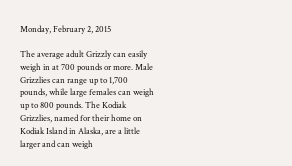Monday, February 2, 2015

The average adult Grizzly can easily weigh in at 700 pounds or more. Male Grizzlies can range up to 1,700 pounds, while large females can weigh up to 800 pounds. The Kodiak Grizzlies, named for their home on Kodiak Island in Alaska, are a little larger and can weigh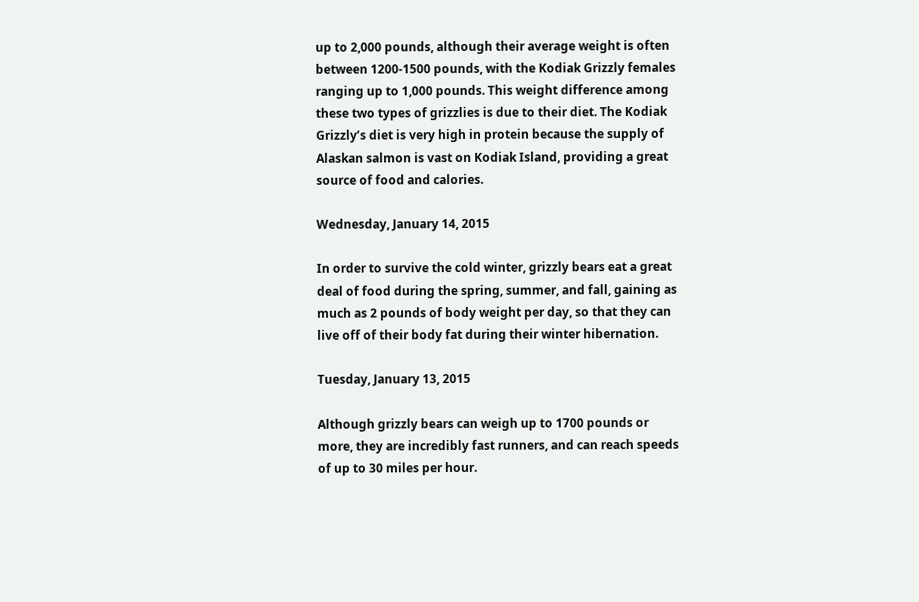up to 2,000 pounds, although their average weight is often between 1200-1500 pounds, with the Kodiak Grizzly females ranging up to 1,000 pounds. This weight difference among these two types of grizzlies is due to their diet. The Kodiak Grizzly’s diet is very high in protein because the supply of Alaskan salmon is vast on Kodiak Island, providing a great source of food and calories.

Wednesday, January 14, 2015

In order to survive the cold winter, grizzly bears eat a great deal of food during the spring, summer, and fall, gaining as much as 2 pounds of body weight per day, so that they can live off of their body fat during their winter hibernation.

Tuesday, January 13, 2015

Although grizzly bears can weigh up to 1700 pounds or more, they are incredibly fast runners, and can reach speeds of up to 30 miles per hour.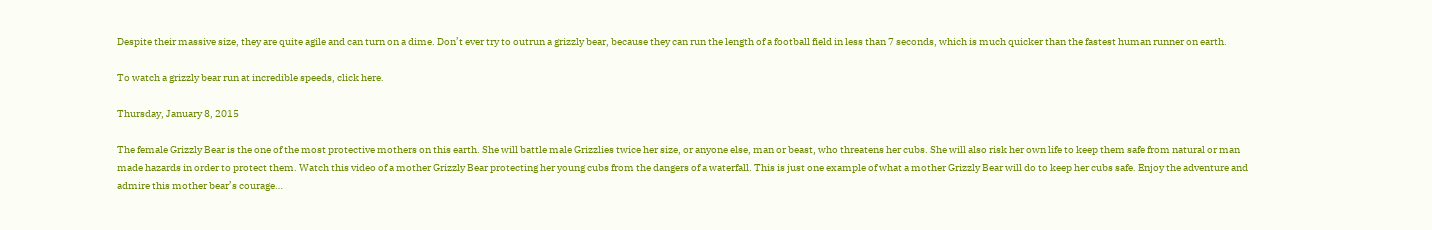Despite their massive size, they are quite agile and can turn on a dime. Don’t ever try to outrun a grizzly bear, because they can run the length of a football field in less than 7 seconds, which is much quicker than the fastest human runner on earth.

To watch a grizzly bear run at incredible speeds, click here.

Thursday, January 8, 2015

The female Grizzly Bear is the one of the most protective mothers on this earth. She will battle male Grizzlies twice her size, or anyone else, man or beast, who threatens her cubs. She will also risk her own life to keep them safe from natural or man made hazards in order to protect them. Watch this video of a mother Grizzly Bear protecting her young cubs from the dangers of a waterfall. This is just one example of what a mother Grizzly Bear will do to keep her cubs safe. Enjoy the adventure and admire this mother bear’s courage…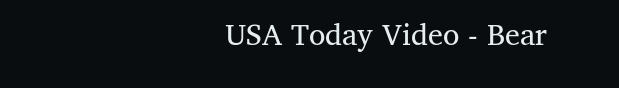USA Today Video - Bear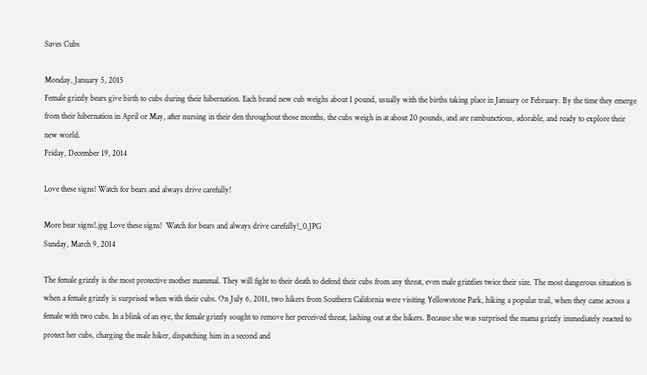Saves Cubs

Monday, January 5, 2015
Female grizzly bears give birth to cubs during their hibernation. Each brand new cub weighs about 1 pound, usually with the births taking place in January or February. By the time they emerge from their hibernation in April or May, after nursing in their den throughout those months, the cubs weigh in at about 20 pounds, and are rambunctious, adorable, and ready to explore their new world.
Friday, December 19, 2014

Love these signs! Watch for bears and always drive carefully!

More bear signs!.jpg Love these signs!  Watch for bears and always drive carefully!_0.JPG
Sunday, March 9, 2014

The female grizzly is the most protective mother mammal. They will fight to their death to defend their cubs from any threat, even male grizzlies twice their size. The most dangerous situation is when a female grizzly is surprised when with their cubs. On July 6, 2011, two hikers from Southern California were visiting Yellowstone Park, hiking a popular trail, when they came across a female with two cubs. In a blink of an eye, the female grizzly sought to remove her perceived threat, lashing out at the hikers. Because she was surprised the mama grizzly immediately reacted to protect her cubs, charging the male hiker, dispatching him in a second and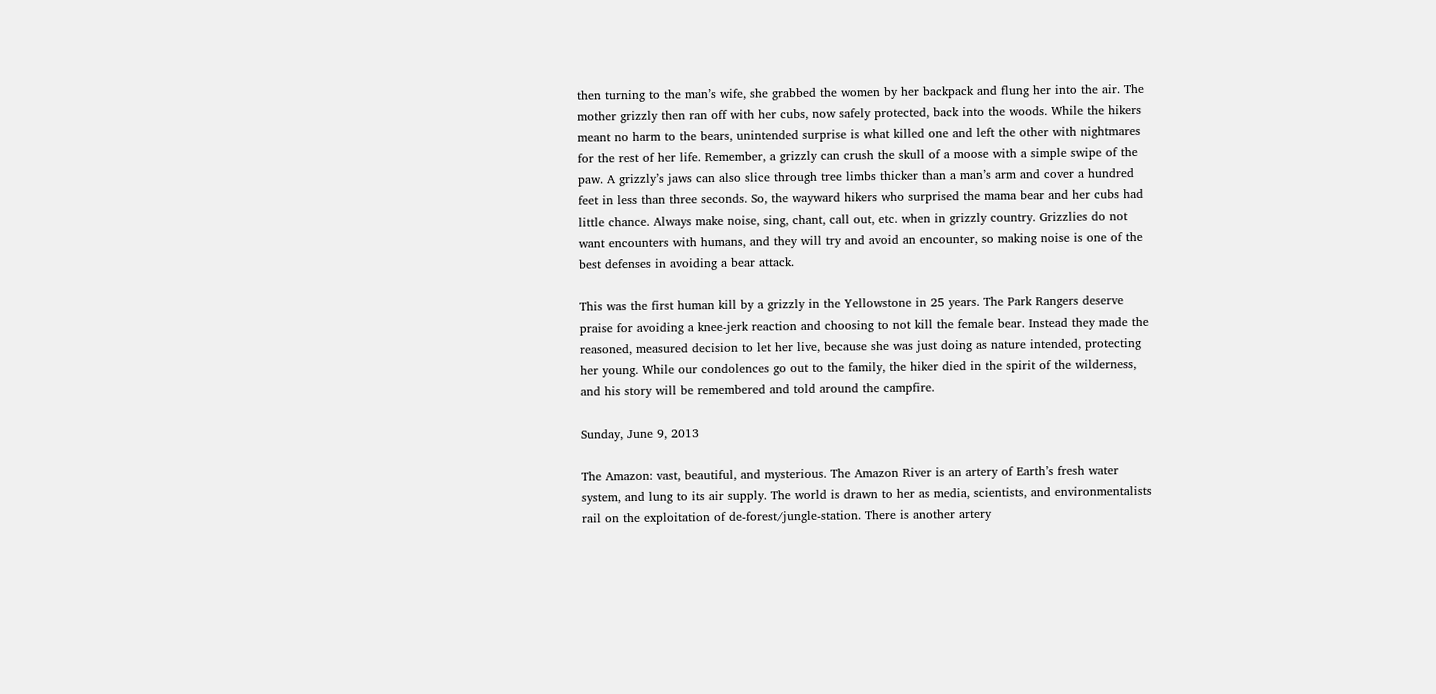then turning to the man’s wife, she grabbed the women by her backpack and flung her into the air. The mother grizzly then ran off with her cubs, now safely protected, back into the woods. While the hikers meant no harm to the bears, unintended surprise is what killed one and left the other with nightmares for the rest of her life. Remember, a grizzly can crush the skull of a moose with a simple swipe of the paw. A grizzly’s jaws can also slice through tree limbs thicker than a man’s arm and cover a hundred feet in less than three seconds. So, the wayward hikers who surprised the mama bear and her cubs had little chance. Always make noise, sing, chant, call out, etc. when in grizzly country. Grizzlies do not want encounters with humans, and they will try and avoid an encounter, so making noise is one of the best defenses in avoiding a bear attack.

This was the first human kill by a grizzly in the Yellowstone in 25 years. The Park Rangers deserve praise for avoiding a knee-jerk reaction and choosing to not kill the female bear. Instead they made the reasoned, measured decision to let her live, because she was just doing as nature intended, protecting her young. While our condolences go out to the family, the hiker died in the spirit of the wilderness, and his story will be remembered and told around the campfire.

Sunday, June 9, 2013

The Amazon: vast, beautiful, and mysterious. The Amazon River is an artery of Earth’s fresh water system, and lung to its air supply. The world is drawn to her as media, scientists, and environmentalists rail on the exploitation of de-forest/jungle-station. There is another artery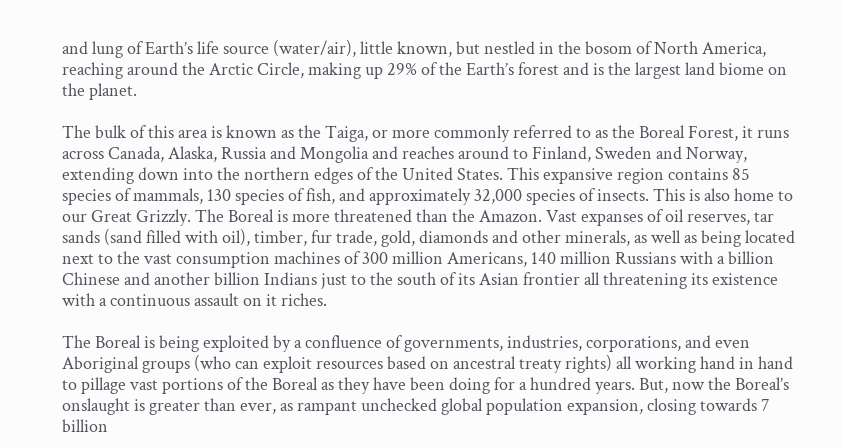and lung of Earth’s life source (water/air), little known, but nestled in the bosom of North America, reaching around the Arctic Circle, making up 29% of the Earth’s forest and is the largest land biome on the planet.

The bulk of this area is known as the Taiga, or more commonly referred to as the Boreal Forest, it runs across Canada, Alaska, Russia and Mongolia and reaches around to Finland, Sweden and Norway, extending down into the northern edges of the United States. This expansive region contains 85 species of mammals, 130 species of fish, and approximately 32,000 species of insects. This is also home to our Great Grizzly. The Boreal is more threatened than the Amazon. Vast expanses of oil reserves, tar sands (sand filled with oil), timber, fur trade, gold, diamonds and other minerals, as well as being located next to the vast consumption machines of 300 million Americans, 140 million Russians with a billion Chinese and another billion Indians just to the south of its Asian frontier all threatening its existence with a continuous assault on it riches.

The Boreal is being exploited by a confluence of governments, industries, corporations, and even Aboriginal groups (who can exploit resources based on ancestral treaty rights) all working hand in hand to pillage vast portions of the Boreal as they have been doing for a hundred years. But, now the Boreal’s onslaught is greater than ever, as rampant unchecked global population expansion, closing towards 7 billion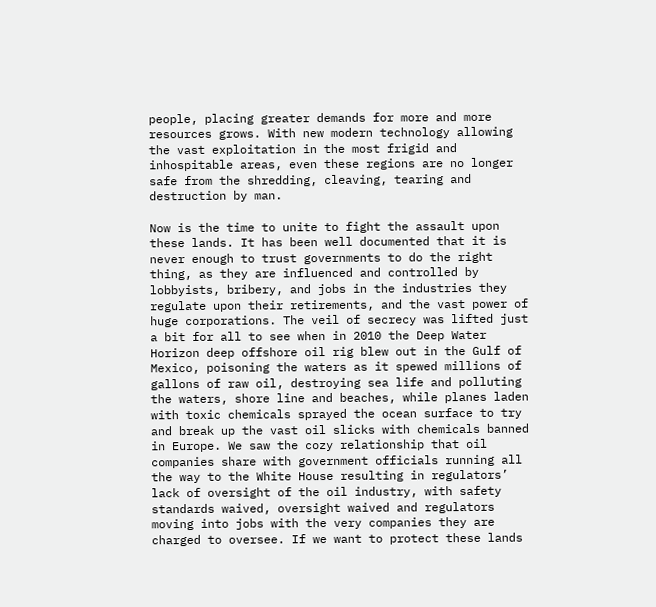people, placing greater demands for more and more resources grows. With new modern technology allowing the vast exploitation in the most frigid and inhospitable areas, even these regions are no longer safe from the shredding, cleaving, tearing and destruction by man.

Now is the time to unite to fight the assault upon these lands. It has been well documented that it is never enough to trust governments to do the right thing, as they are influenced and controlled by lobbyists, bribery, and jobs in the industries they regulate upon their retirements, and the vast power of huge corporations. The veil of secrecy was lifted just a bit for all to see when in 2010 the Deep Water Horizon deep offshore oil rig blew out in the Gulf of Mexico, poisoning the waters as it spewed millions of gallons of raw oil, destroying sea life and polluting the waters, shore line and beaches, while planes laden with toxic chemicals sprayed the ocean surface to try and break up the vast oil slicks with chemicals banned in Europe. We saw the cozy relationship that oil companies share with government officials running all the way to the White House resulting in regulators’ lack of oversight of the oil industry, with safety standards waived, oversight waived and regulators moving into jobs with the very companies they are charged to oversee. If we want to protect these lands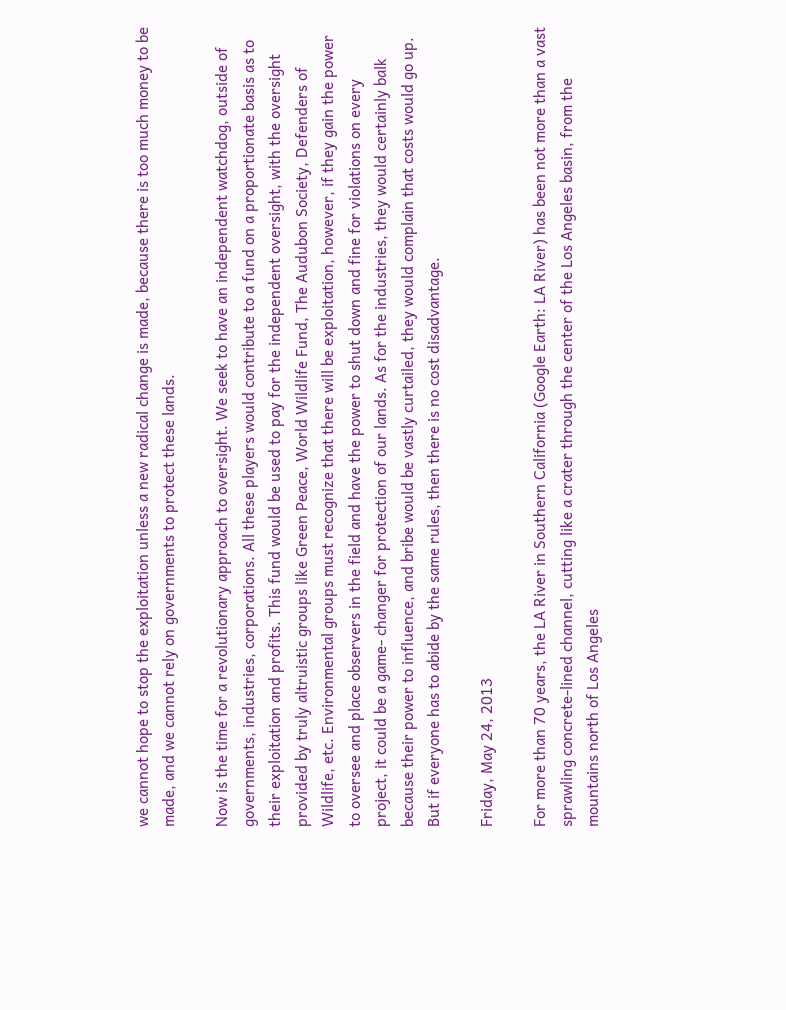we cannot hope to stop the exploitation unless a new radical change is made, because there is too much money to be made, and we cannot rely on governments to protect these lands.

Now is the time for a revolutionary approach to oversight. We seek to have an independent watchdog, outside of governments, industries, corporations. All these players would contribute to a fund on a proportionate basis as to their exploitation and profits. This fund would be used to pay for the independent oversight, with the oversight provided by truly altruistic groups like Green Peace, World Wildlife Fund, The Audubon Society, Defenders of Wildlife, etc. Environmental groups must recognize that there will be exploitation, however, if they gain the power to oversee and place observers in the field and have the power to shut down and fine for violations on every project, it could be a game- changer for protection of our lands. As for the industries, they would certainly balk because their power to influence, and bribe would be vastly curtailed, they would complain that costs would go up. But if everyone has to abide by the same rules, then there is no cost disadvantage.

Friday, May 24, 2013

For more than 70 years, the LA River in Southern California (Google Earth: LA River) has been not more than a vast sprawling concrete-lined channel, cutting like a crater through the center of the Los Angeles basin, from the mountains north of Los Angeles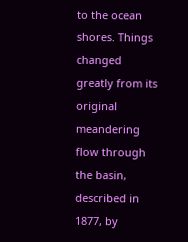to the ocean shores. Things changed greatly from its original meandering flow through the basin, described in 1877, by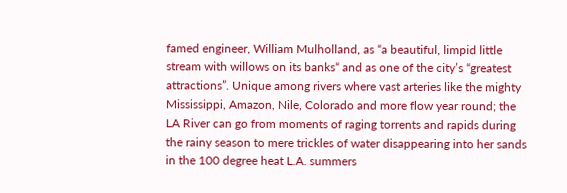famed engineer, William Mulholland, as “a beautiful, limpid little stream with willows on its banks“ and as one of the city’s “greatest attractions”. Unique among rivers where vast arteries like the mighty Mississippi, Amazon, Nile, Colorado and more flow year round; the LA River can go from moments of raging torrents and rapids during the rainy season to mere trickles of water disappearing into her sands in the 100 degree heat L.A. summers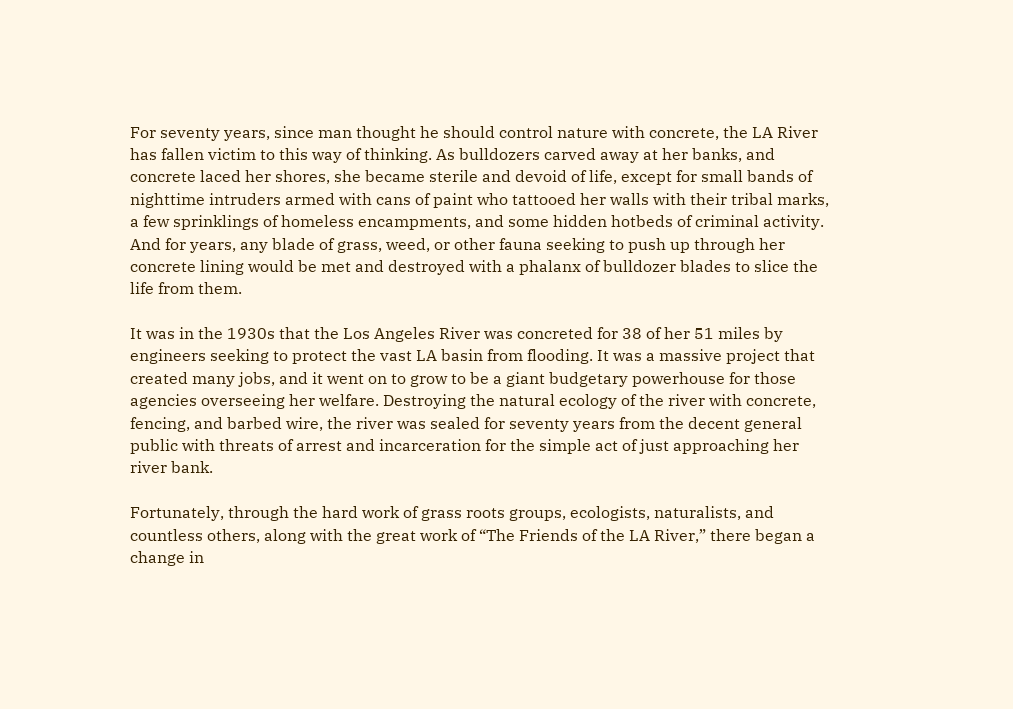For seventy years, since man thought he should control nature with concrete, the LA River has fallen victim to this way of thinking. As bulldozers carved away at her banks, and concrete laced her shores, she became sterile and devoid of life, except for small bands of nighttime intruders armed with cans of paint who tattooed her walls with their tribal marks, a few sprinklings of homeless encampments, and some hidden hotbeds of criminal activity. And for years, any blade of grass, weed, or other fauna seeking to push up through her concrete lining would be met and destroyed with a phalanx of bulldozer blades to slice the life from them.

It was in the 1930s that the Los Angeles River was concreted for 38 of her 51 miles by engineers seeking to protect the vast LA basin from flooding. It was a massive project that created many jobs, and it went on to grow to be a giant budgetary powerhouse for those agencies overseeing her welfare. Destroying the natural ecology of the river with concrete, fencing, and barbed wire, the river was sealed for seventy years from the decent general public with threats of arrest and incarceration for the simple act of just approaching her river bank.

Fortunately, through the hard work of grass roots groups, ecologists, naturalists, and countless others, along with the great work of “The Friends of the LA River,” there began a change in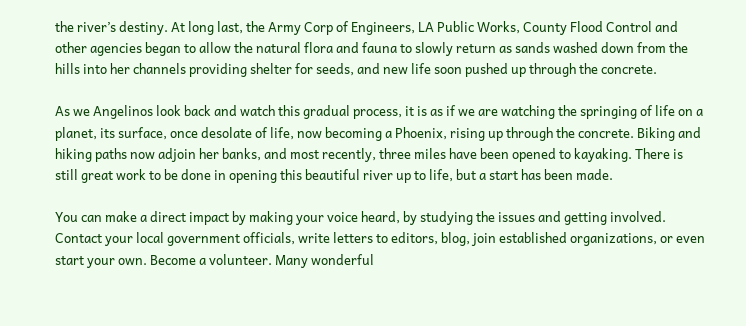the river’s destiny. At long last, the Army Corp of Engineers, LA Public Works, County Flood Control and other agencies began to allow the natural flora and fauna to slowly return as sands washed down from the hills into her channels providing shelter for seeds, and new life soon pushed up through the concrete.

As we Angelinos look back and watch this gradual process, it is as if we are watching the springing of life on a planet, its surface, once desolate of life, now becoming a Phoenix, rising up through the concrete. Biking and hiking paths now adjoin her banks, and most recently, three miles have been opened to kayaking. There is still great work to be done in opening this beautiful river up to life, but a start has been made.

You can make a direct impact by making your voice heard, by studying the issues and getting involved. Contact your local government officials, write letters to editors, blog, join established organizations, or even start your own. Become a volunteer. Many wonderful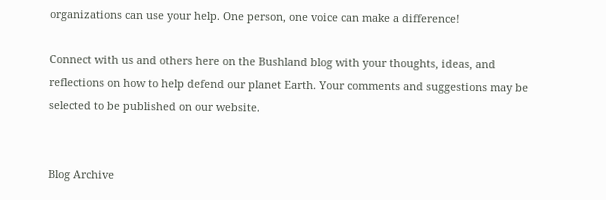organizations can use your help. One person, one voice can make a difference!

Connect with us and others here on the Bushland blog with your thoughts, ideas, and reflections on how to help defend our planet Earth. Your comments and suggestions may be selected to be published on our website.


Blog Archive